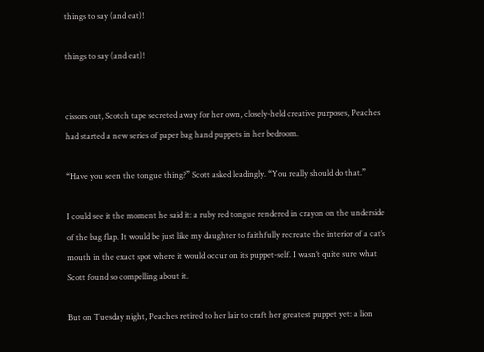things to say (and eat)!

things to say (and eat)!


cissors out, Scotch tape secreted away for her own, closely-held creative purposes, Peaches had started a new series of paper bag hand puppets in her bedroom.

“Have you seen the tongue thing?” Scott asked leadingly. “You really should do that.”

I could see it the moment he said it: a ruby red tongue rendered in crayon on the underside of the bag flap. It would be just like my daughter to faithfully recreate the interior of a cat’s mouth in the exact spot where it would occur on its puppet-self. I wasn’t quite sure what Scott found so compelling about it.

But on Tuesday night, Peaches retired to her lair to craft her greatest puppet yet: a lion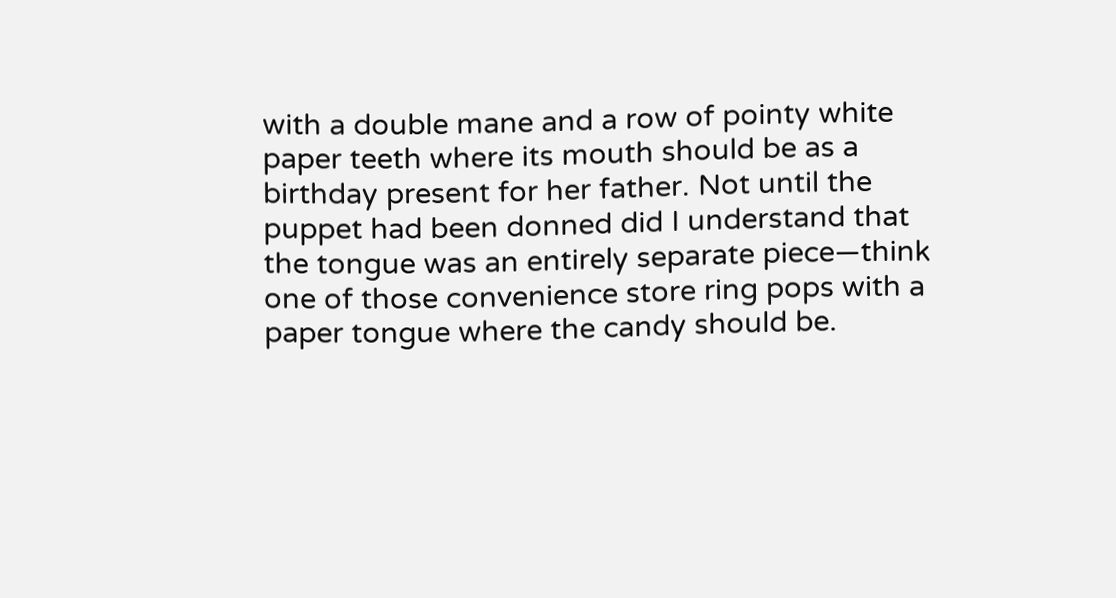with a double mane and a row of pointy white paper teeth where its mouth should be as a birthday present for her father. Not until the puppet had been donned did I understand that the tongue was an entirely separate piece—think one of those convenience store ring pops with a paper tongue where the candy should be.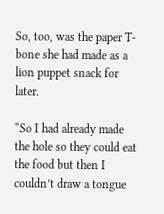So, too, was the paper T-bone she had made as a lion puppet snack for later.

“So I had already made the hole so they could eat the food but then I couldn’t draw a tongue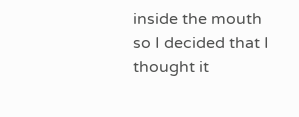inside the mouth so I decided that I thought it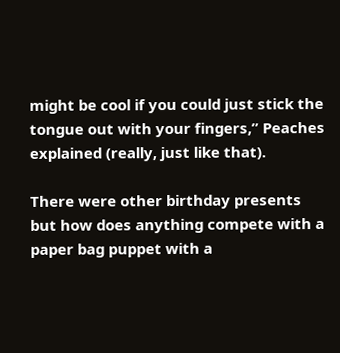might be cool if you could just stick the tongue out with your fingers,” Peaches explained (really, just like that).

There were other birthday presents but how does anything compete with a paper bag puppet with a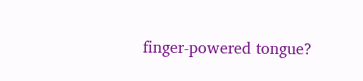finger-powered tongue?